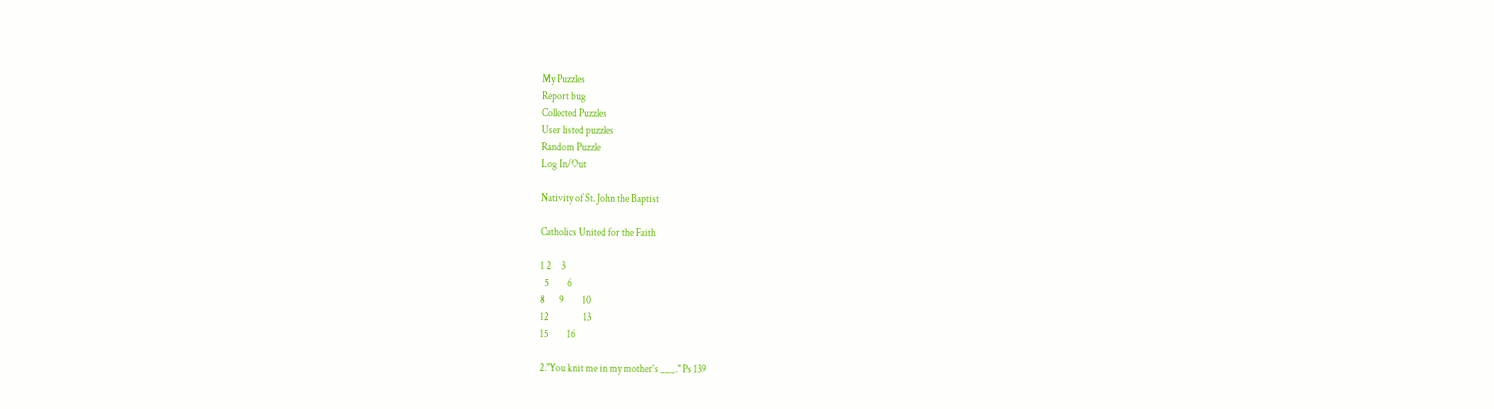My Puzzles
Report bug
Collected Puzzles
User listed puzzles
Random Puzzle
Log In/Out

Nativity of St. John the Baptist

Catholics United for the Faith

1 2     3
  5         6
8       9         10
12                 13
15         16

2."You knit me in my mother's ___." Ps 139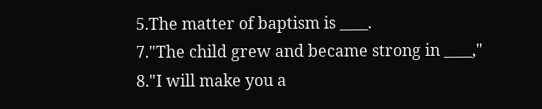5.The matter of baptism is ____.
7."The child grew and became strong in ____,"
8."I will make you a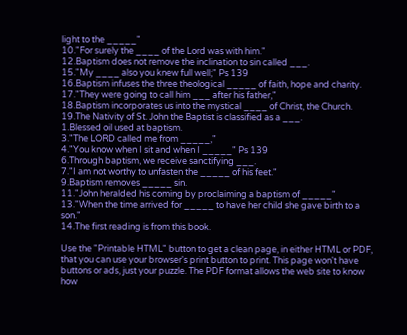light to the _____"
10."For surely the ____ of the Lord was with him."
12.Baptism does not remove the inclination to sin called ___.
15."My ____ also you knew full well;" Ps 139
16.Baptism infuses the three theological _____ of faith, hope and charity.
17."They were going to call him ___ after his father,"
18.Baptism incorporates us into the mystical ____ of Christ, the Church.
19.The Nativity of St. John the Baptist is classified as a ___.
1.Blessed oil used at baptism.
3."The LORD called me from _____,"
4."You know when I sit and when I _____" Ps 139
6.Through baptism, we receive sanctifying ___.
7."I am not worthy to unfasten the _____ of his feet."
9.Baptism removes _____ sin.
11."John heralded his coming by proclaiming a baptism of _____"
13."When the time arrived for _____ to have her child she gave birth to a son."
14.The first reading is from this book.

Use the "Printable HTML" button to get a clean page, in either HTML or PDF, that you can use your browser's print button to print. This page won't have buttons or ads, just your puzzle. The PDF format allows the web site to know how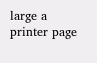large a printer page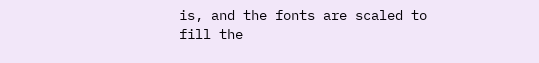is, and the fonts are scaled to fill the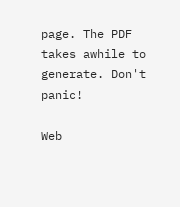page. The PDF takes awhile to generate. Don't panic!

Web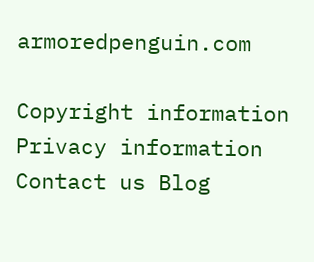armoredpenguin.com

Copyright information Privacy information Contact us Blog